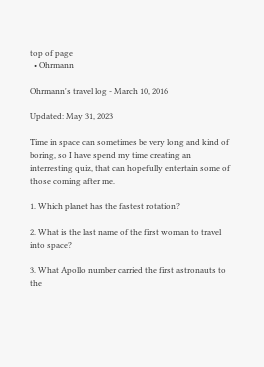top of page
  • Ohrmann

Ohrmann's travel log - March 10, 2016

Updated: May 31, 2023

Time in space can sometimes be very long and kind of boring, so I have spend my time creating an interresting quiz, that can hopefully entertain some of those coming after me.

1. Which planet has the fastest rotation?

2. What is the last name of the first woman to travel into space?

3. What Apollo number carried the first astronauts to the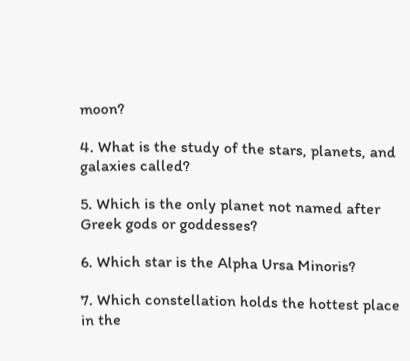moon?

4. What is the study of the stars, planets, and galaxies called?

5. Which is the only planet not named after Greek gods or goddesses?

6. Which star is the Alpha Ursa Minoris?

7. Which constellation holds the hottest place in the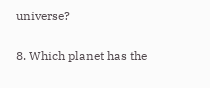universe?

8. Which planet has the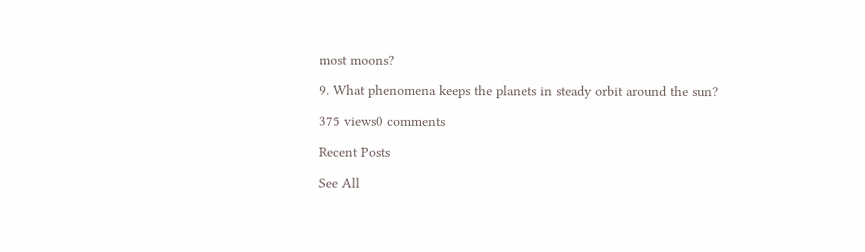most moons?

9. What phenomena keeps the planets in steady orbit around the sun?

375 views0 comments

Recent Posts

See All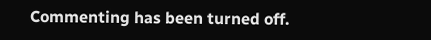Commenting has been turned off.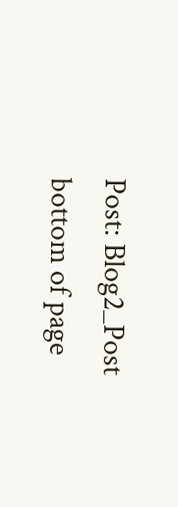Post: Blog2_Post
bottom of page